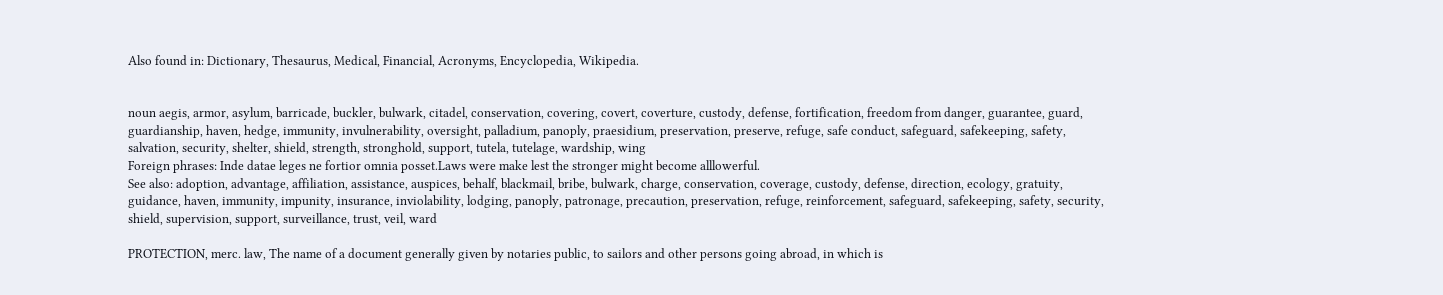Also found in: Dictionary, Thesaurus, Medical, Financial, Acronyms, Encyclopedia, Wikipedia.


noun aegis, armor, asylum, barricade, buckler, bulwark, citadel, conservation, covering, covert, coverture, custody, defense, fortification, freedom from danger, guarantee, guard, guardianship, haven, hedge, immunity, invulnerability, oversight, palladium, panoply, praesidium, preservation, preserve, refuge, safe conduct, safeguard, safekeeping, safety, salvation, security, shelter, shield, strength, stronghold, support, tutela, tutelage, wardship, wing
Foreign phrases: Inde datae leges ne fortior omnia posset.Laws were make lest the stronger might become alllowerful.
See also: adoption, advantage, affiliation, assistance, auspices, behalf, blackmail, bribe, bulwark, charge, conservation, coverage, custody, defense, direction, ecology, gratuity, guidance, haven, immunity, impunity, insurance, inviolability, lodging, panoply, patronage, precaution, preservation, refuge, reinforcement, safeguard, safekeeping, safety, security, shield, supervision, support, surveillance, trust, veil, ward

PROTECTION, merc. law, The name of a document generally given by notaries public, to sailors and other persons going abroad, in which is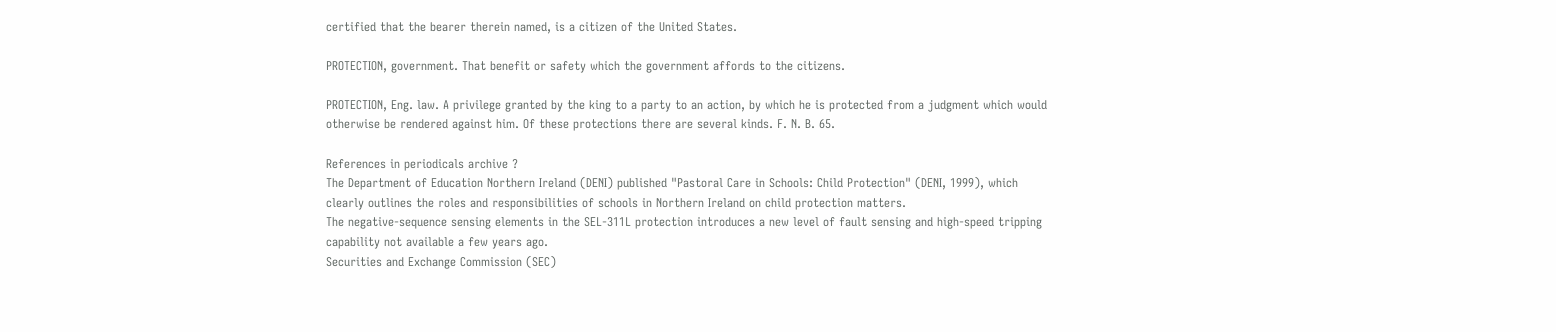certified that the bearer therein named, is a citizen of the United States.

PROTECTION, government. That benefit or safety which the government affords to the citizens.

PROTECTION, Eng. law. A privilege granted by the king to a party to an action, by which he is protected from a judgment which would otherwise be rendered against him. Of these protections there are several kinds. F. N. B. 65.

References in periodicals archive ?
The Department of Education Northern Ireland (DENI) published "Pastoral Care in Schools: Child Protection" (DENI, 1999), which clearly outlines the roles and responsibilities of schools in Northern Ireland on child protection matters.
The negative-sequence sensing elements in the SEL-311L protection introduces a new level of fault sensing and high-speed tripping capability not available a few years ago.
Securities and Exchange Commission (SEC)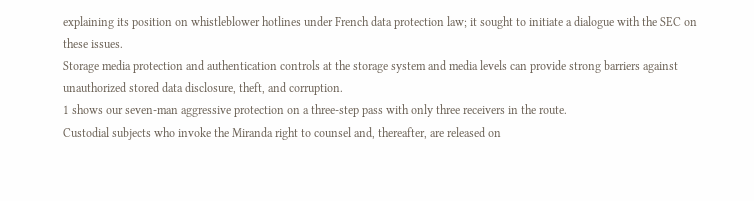explaining its position on whistleblower hotlines under French data protection law; it sought to initiate a dialogue with the SEC on these issues.
Storage media protection and authentication controls at the storage system and media levels can provide strong barriers against unauthorized stored data disclosure, theft, and corruption.
1 shows our seven-man aggressive protection on a three-step pass with only three receivers in the route.
Custodial subjects who invoke the Miranda right to counsel and, thereafter, are released on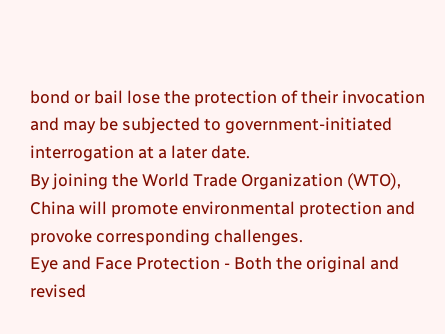bond or bail lose the protection of their invocation and may be subjected to government-initiated interrogation at a later date.
By joining the World Trade Organization (WTO), China will promote environmental protection and provoke corresponding challenges.
Eye and Face Protection - Both the original and revised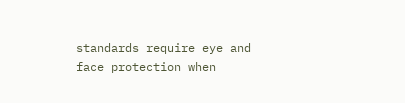standards require eye and face protection when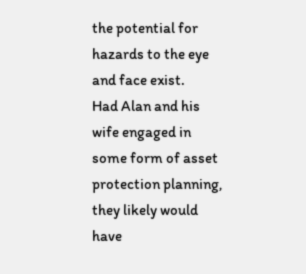the potential for hazards to the eye and face exist.
Had Alan and his wife engaged in some form of asset protection planning, they likely would have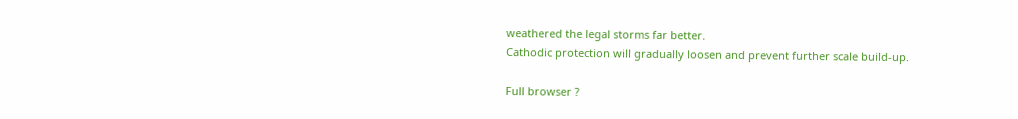weathered the legal storms far better.
Cathodic protection will gradually loosen and prevent further scale build-up.

Full browser ?